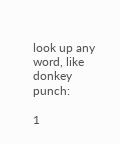look up any word, like donkey punch:

1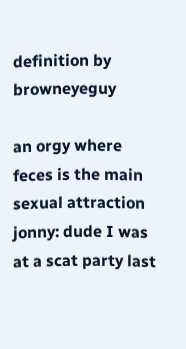definition by browneyeguy

an orgy where feces is the main sexual attraction
jonny: dude I was at a scat party last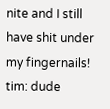nite and I still have shit under my fingernails!
tim: dude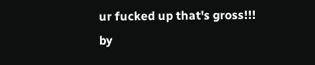ur fucked up that's gross!!!
by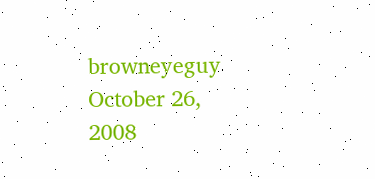browneyeguy October 26, 2008